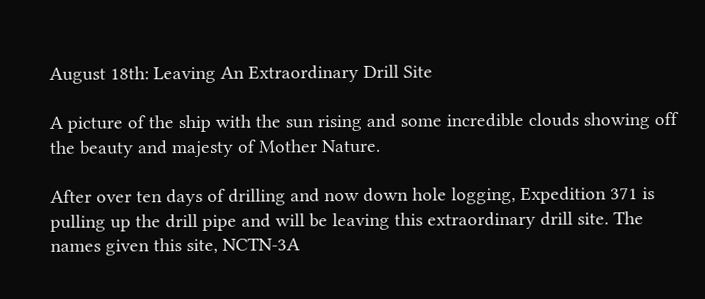August 18th: Leaving An Extraordinary Drill Site

A picture of the ship with the sun rising and some incredible clouds showing off the beauty and majesty of Mother Nature.

After over ten days of drilling and now down hole logging, Expedition 371 is pulling up the drill pipe and will be leaving this extraordinary drill site. The names given this site, NCTN-3A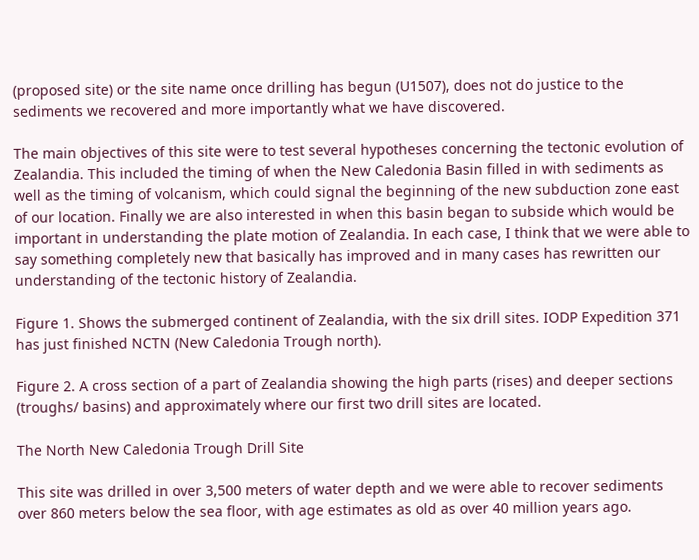(proposed site) or the site name once drilling has begun (U1507), does not do justice to the sediments we recovered and more importantly what we have discovered.

The main objectives of this site were to test several hypotheses concerning the tectonic evolution of Zealandia. This included the timing of when the New Caledonia Basin filled in with sediments as well as the timing of volcanism, which could signal the beginning of the new subduction zone east of our location. Finally we are also interested in when this basin began to subside which would be important in understanding the plate motion of Zealandia. In each case, I think that we were able to say something completely new that basically has improved and in many cases has rewritten our understanding of the tectonic history of Zealandia.

Figure 1. Shows the submerged continent of Zealandia, with the six drill sites. IODP Expedition 371 has just finished NCTN (New Caledonia Trough north).

Figure 2. A cross section of a part of Zealandia showing the high parts (rises) and deeper sections (troughs/ basins) and approximately where our first two drill sites are located.

The North New Caledonia Trough Drill Site

This site was drilled in over 3,500 meters of water depth and we were able to recover sediments over 860 meters below the sea floor, with age estimates as old as over 40 million years ago.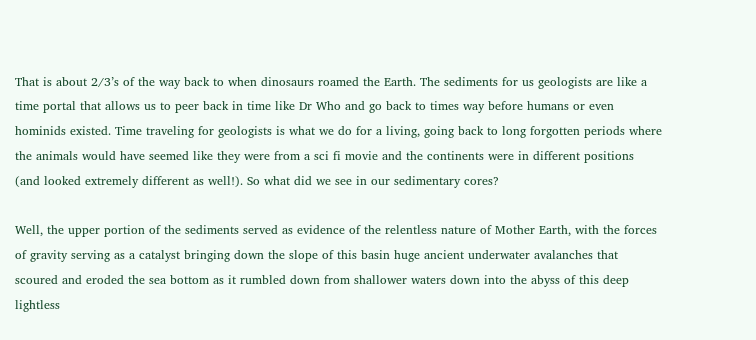That is about 2/3’s of the way back to when dinosaurs roamed the Earth. The sediments for us geologists are like a time portal that allows us to peer back in time like Dr Who and go back to times way before humans or even hominids existed. Time traveling for geologists is what we do for a living, going back to long forgotten periods where the animals would have seemed like they were from a sci fi movie and the continents were in different positions (and looked extremely different as well!). So what did we see in our sedimentary cores?

Well, the upper portion of the sediments served as evidence of the relentless nature of Mother Earth, with the forces of gravity serving as a catalyst bringing down the slope of this basin huge ancient underwater avalanches that scoured and eroded the sea bottom as it rumbled down from shallower waters down into the abyss of this deep lightless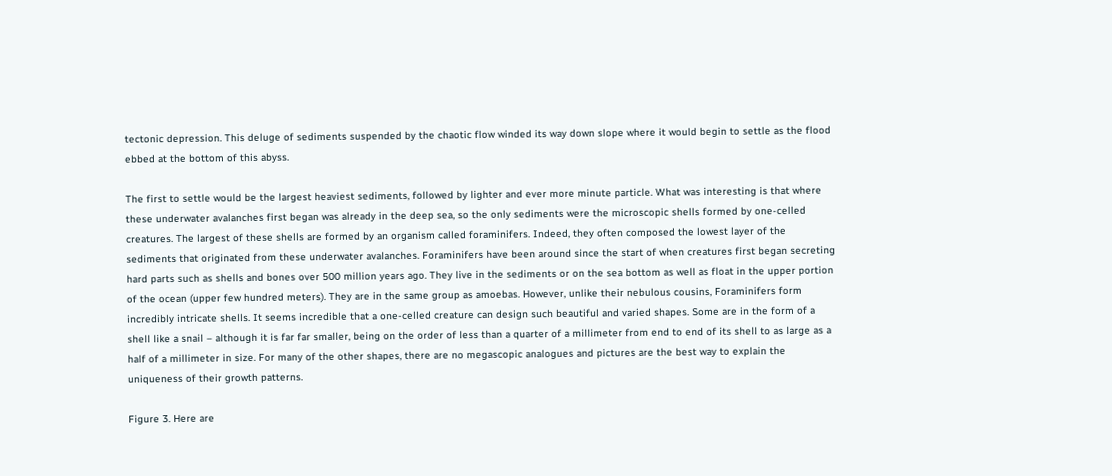tectonic depression. This deluge of sediments suspended by the chaotic flow winded its way down slope where it would begin to settle as the flood ebbed at the bottom of this abyss.

The first to settle would be the largest heaviest sediments, followed by lighter and ever more minute particle. What was interesting is that where these underwater avalanches first began was already in the deep sea, so the only sediments were the microscopic shells formed by one-celled creatures. The largest of these shells are formed by an organism called foraminifers. Indeed, they often composed the lowest layer of the sediments that originated from these underwater avalanches. Foraminifers have been around since the start of when creatures first began secreting hard parts such as shells and bones over 500 million years ago. They live in the sediments or on the sea bottom as well as float in the upper portion of the ocean (upper few hundred meters). They are in the same group as amoebas. However, unlike their nebulous cousins, Foraminifers form incredibly intricate shells. It seems incredible that a one-celled creature can design such beautiful and varied shapes. Some are in the form of a shell like a snail – although it is far far smaller, being on the order of less than a quarter of a millimeter from end to end of its shell to as large as a half of a millimeter in size. For many of the other shapes, there are no megascopic analogues and pictures are the best way to explain the uniqueness of their growth patterns.

Figure 3. Here are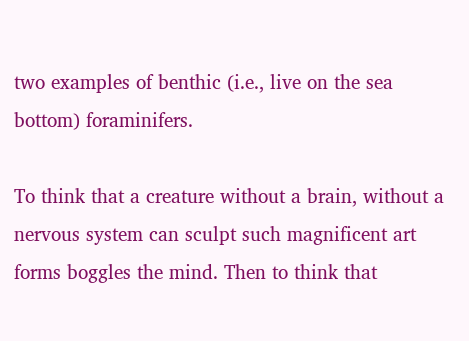two examples of benthic (i.e., live on the sea bottom) foraminifers.

To think that a creature without a brain, without a nervous system can sculpt such magnificent art forms boggles the mind. Then to think that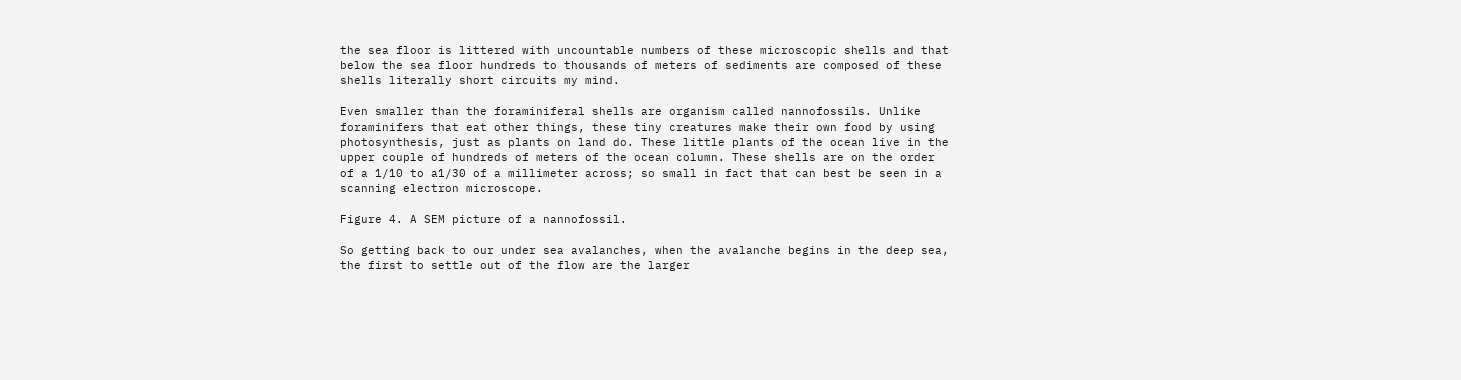the sea floor is littered with uncountable numbers of these microscopic shells and that below the sea floor hundreds to thousands of meters of sediments are composed of these shells literally short circuits my mind.

Even smaller than the foraminiferal shells are organism called nannofossils. Unlike foraminifers that eat other things, these tiny creatures make their own food by using photosynthesis, just as plants on land do. These little plants of the ocean live in the upper couple of hundreds of meters of the ocean column. These shells are on the order of a 1/10 to a1/30 of a millimeter across; so small in fact that can best be seen in a scanning electron microscope.

Figure 4. A SEM picture of a nannofossil.

So getting back to our under sea avalanches, when the avalanche begins in the deep sea, the first to settle out of the flow are the larger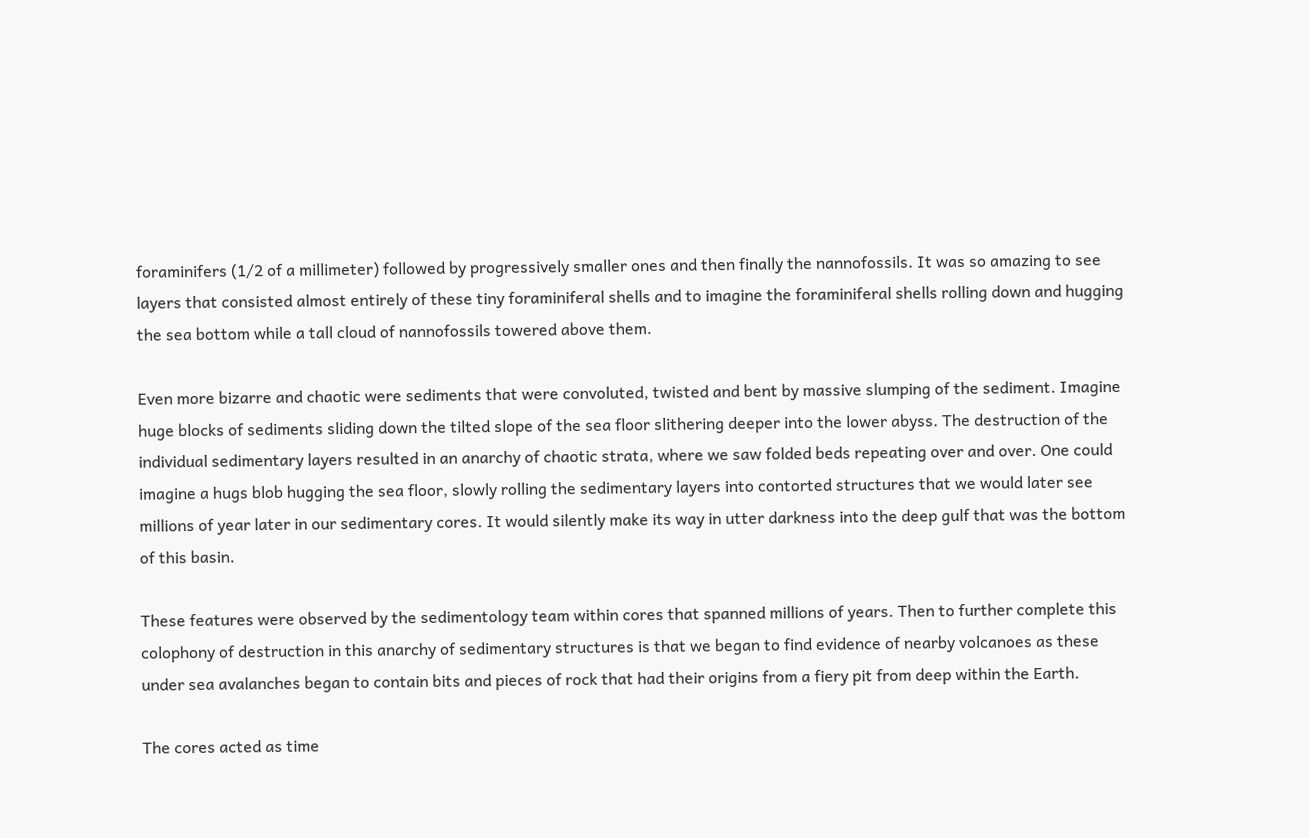foraminifers (1/2 of a millimeter) followed by progressively smaller ones and then finally the nannofossils. It was so amazing to see layers that consisted almost entirely of these tiny foraminiferal shells and to imagine the foraminiferal shells rolling down and hugging the sea bottom while a tall cloud of nannofossils towered above them.

Even more bizarre and chaotic were sediments that were convoluted, twisted and bent by massive slumping of the sediment. Imagine huge blocks of sediments sliding down the tilted slope of the sea floor slithering deeper into the lower abyss. The destruction of the individual sedimentary layers resulted in an anarchy of chaotic strata, where we saw folded beds repeating over and over. One could imagine a hugs blob hugging the sea floor, slowly rolling the sedimentary layers into contorted structures that we would later see millions of year later in our sedimentary cores. It would silently make its way in utter darkness into the deep gulf that was the bottom of this basin.

These features were observed by the sedimentology team within cores that spanned millions of years. Then to further complete this colophony of destruction in this anarchy of sedimentary structures is that we began to find evidence of nearby volcanoes as these under sea avalanches began to contain bits and pieces of rock that had their origins from a fiery pit from deep within the Earth.

The cores acted as time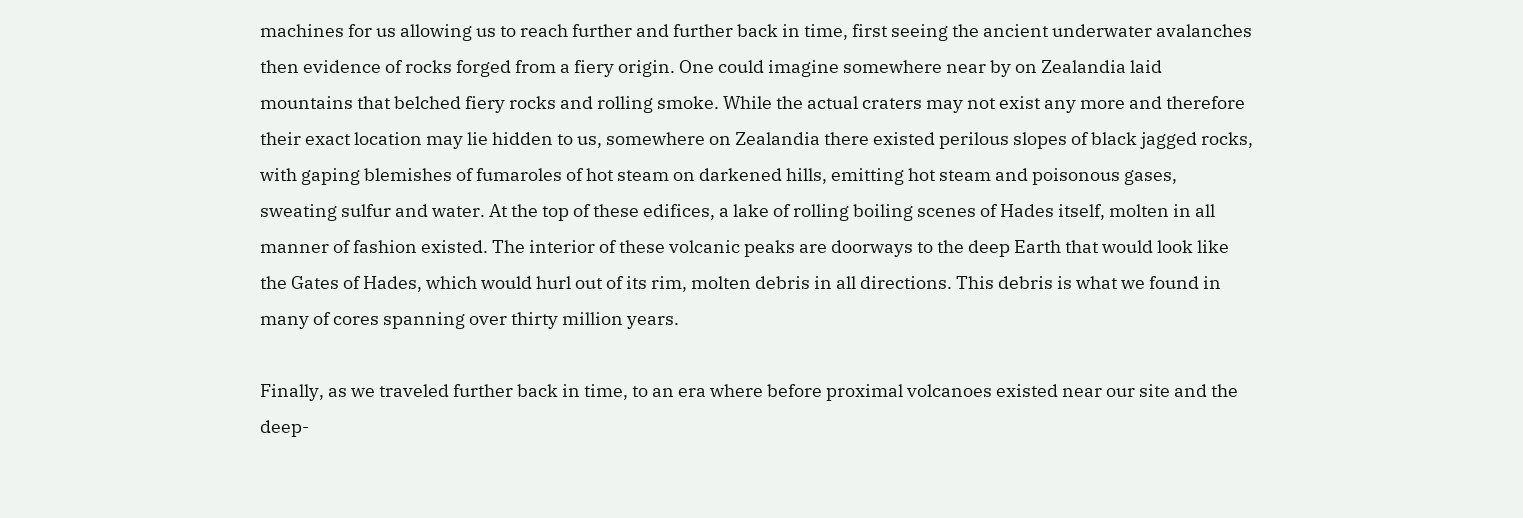machines for us allowing us to reach further and further back in time, first seeing the ancient underwater avalanches then evidence of rocks forged from a fiery origin. One could imagine somewhere near by on Zealandia laid mountains that belched fiery rocks and rolling smoke. While the actual craters may not exist any more and therefore their exact location may lie hidden to us, somewhere on Zealandia there existed perilous slopes of black jagged rocks, with gaping blemishes of fumaroles of hot steam on darkened hills, emitting hot steam and poisonous gases, sweating sulfur and water. At the top of these edifices, a lake of rolling boiling scenes of Hades itself, molten in all manner of fashion existed. The interior of these volcanic peaks are doorways to the deep Earth that would look like the Gates of Hades, which would hurl out of its rim, molten debris in all directions. This debris is what we found in many of cores spanning over thirty million years.

Finally, as we traveled further back in time, to an era where before proximal volcanoes existed near our site and the deep-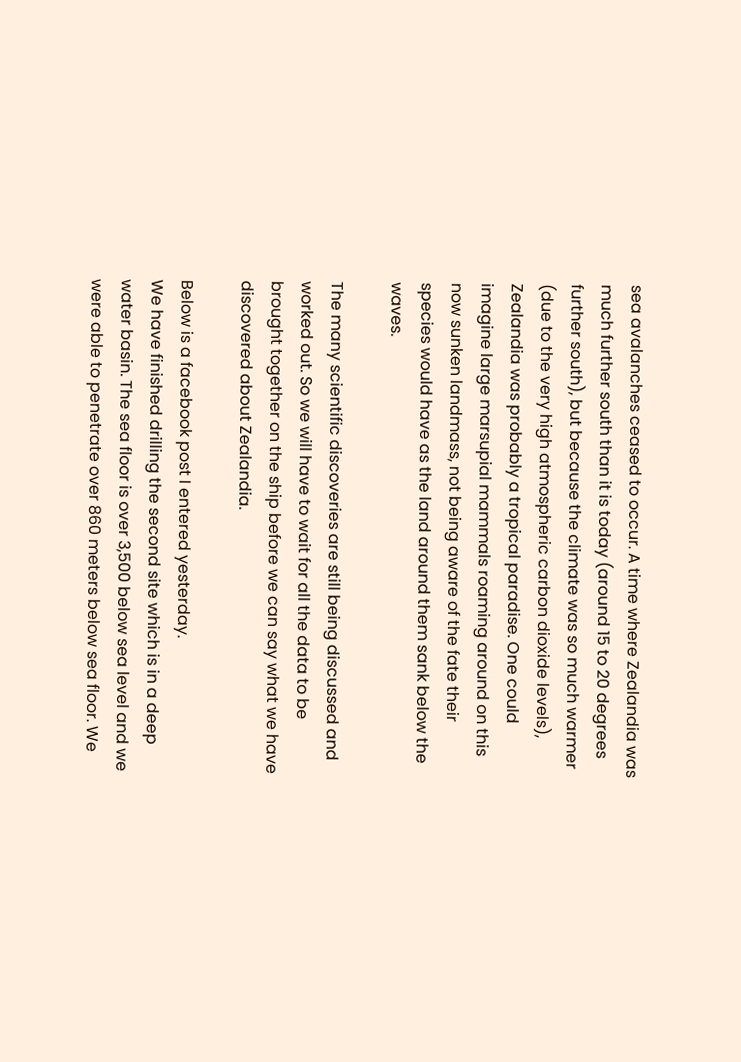sea avalanches ceased to occur. A time where Zealandia was much further south than it is today (around 15 to 20 degrees further south), but because the climate was so much warmer (due to the very high atmospheric carbon dioxide levels), Zealandia was probably a tropical paradise. One could imagine large marsupial mammals roaming around on this now sunken landmass, not being aware of the fate their species would have as the land around them sank below the waves.

The many scientific discoveries are still being discussed and worked out. So we will have to wait for all the data to be brought together on the ship before we can say what we have discovered about Zealandia.

Below is a facebook post I entered yesterday.
We have finished drilling the second site which is in a deep water basin. The sea floor is over 3,500 below sea level and we were able to penetrate over 860 meters below sea floor. We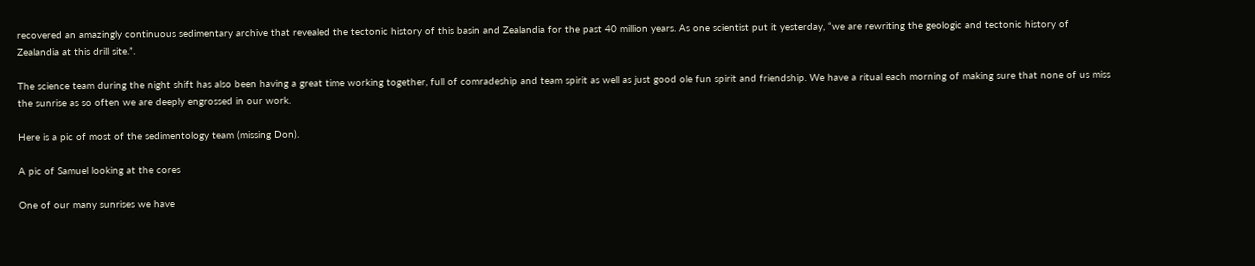recovered an amazingly continuous sedimentary archive that revealed the tectonic history of this basin and Zealandia for the past 40 million years. As one scientist put it yesterday, “we are rewriting the geologic and tectonic history of Zealandia at this drill site.”.

The science team during the night shift has also been having a great time working together, full of comradeship and team spirit as well as just good ole fun spirit and friendship. We have a ritual each morning of making sure that none of us miss the sunrise as so often we are deeply engrossed in our work.

Here is a pic of most of the sedimentology team (missing Don).

A pic of Samuel looking at the cores

One of our many sunrises we have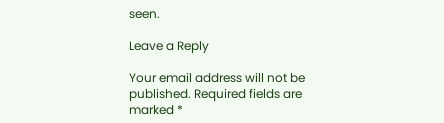seen.

Leave a Reply

Your email address will not be published. Required fields are marked *